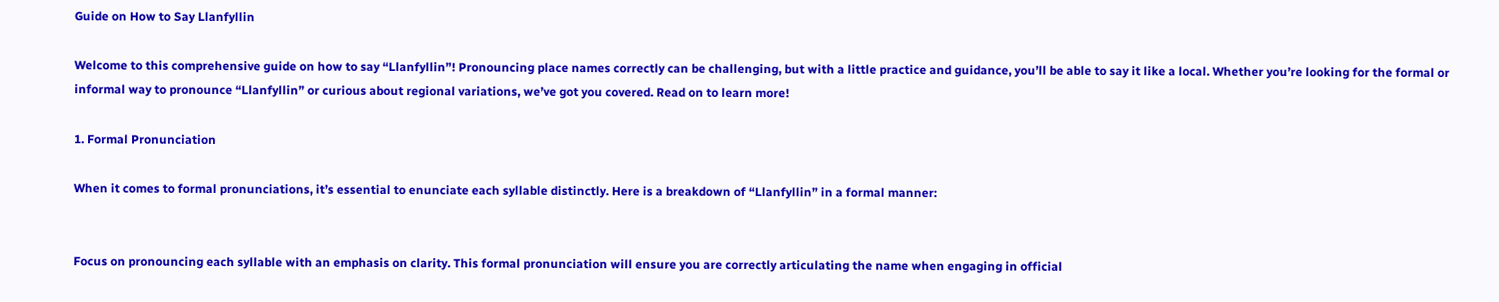Guide on How to Say Llanfyllin

Welcome to this comprehensive guide on how to say “Llanfyllin”! Pronouncing place names correctly can be challenging, but with a little practice and guidance, you’ll be able to say it like a local. Whether you’re looking for the formal or informal way to pronounce “Llanfyllin” or curious about regional variations, we’ve got you covered. Read on to learn more!

1. Formal Pronunciation

When it comes to formal pronunciations, it’s essential to enunciate each syllable distinctly. Here is a breakdown of “Llanfyllin” in a formal manner:


Focus on pronouncing each syllable with an emphasis on clarity. This formal pronunciation will ensure you are correctly articulating the name when engaging in official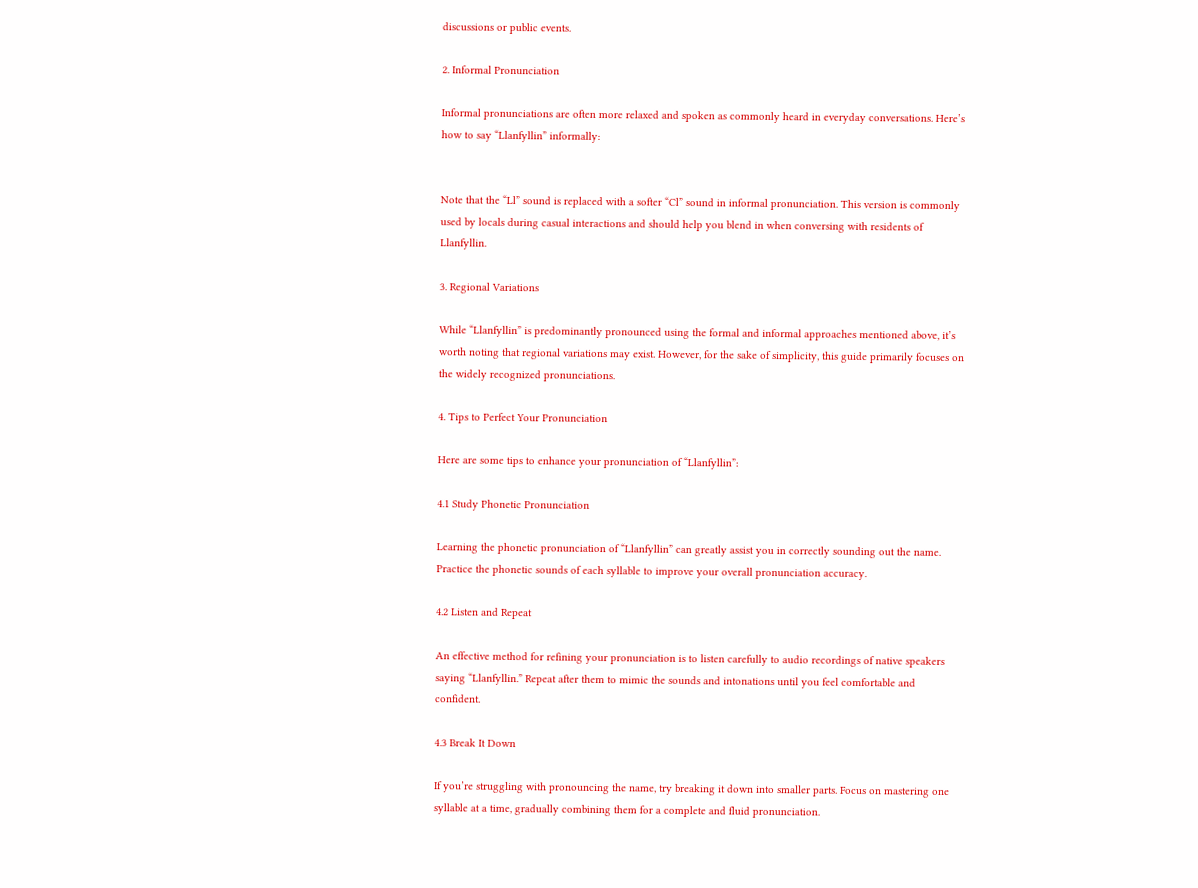discussions or public events.

2. Informal Pronunciation

Informal pronunciations are often more relaxed and spoken as commonly heard in everyday conversations. Here’s how to say “Llanfyllin” informally:


Note that the “Ll” sound is replaced with a softer “Cl” sound in informal pronunciation. This version is commonly used by locals during casual interactions and should help you blend in when conversing with residents of Llanfyllin.

3. Regional Variations

While “Llanfyllin” is predominantly pronounced using the formal and informal approaches mentioned above, it’s worth noting that regional variations may exist. However, for the sake of simplicity, this guide primarily focuses on the widely recognized pronunciations.

4. Tips to Perfect Your Pronunciation

Here are some tips to enhance your pronunciation of “Llanfyllin”:

4.1 Study Phonetic Pronunciation

Learning the phonetic pronunciation of “Llanfyllin” can greatly assist you in correctly sounding out the name. Practice the phonetic sounds of each syllable to improve your overall pronunciation accuracy.

4.2 Listen and Repeat

An effective method for refining your pronunciation is to listen carefully to audio recordings of native speakers saying “Llanfyllin.” Repeat after them to mimic the sounds and intonations until you feel comfortable and confident.

4.3 Break It Down

If you’re struggling with pronouncing the name, try breaking it down into smaller parts. Focus on mastering one syllable at a time, gradually combining them for a complete and fluid pronunciation.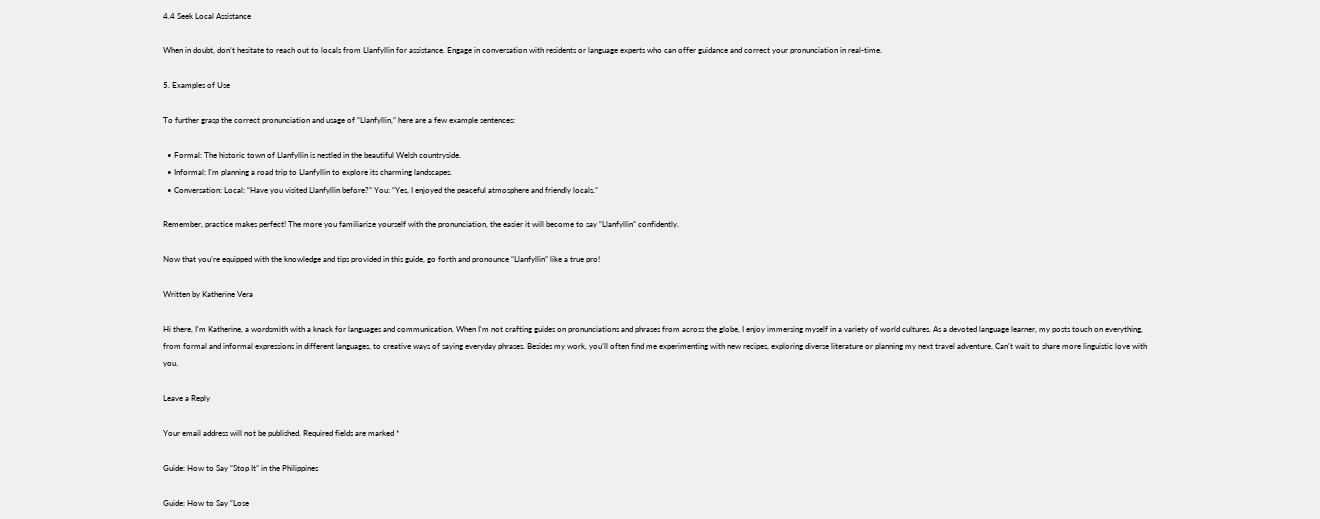4.4 Seek Local Assistance

When in doubt, don’t hesitate to reach out to locals from Llanfyllin for assistance. Engage in conversation with residents or language experts who can offer guidance and correct your pronunciation in real-time.

5. Examples of Use

To further grasp the correct pronunciation and usage of “Llanfyllin,” here are a few example sentences:

  • Formal: The historic town of Llanfyllin is nestled in the beautiful Welsh countryside.
  • Informal: I’m planning a road trip to Llanfyllin to explore its charming landscapes.
  • Conversation: Local: “Have you visited Llanfyllin before?” You: “Yes, I enjoyed the peaceful atmosphere and friendly locals.”

Remember, practice makes perfect! The more you familiarize yourself with the pronunciation, the easier it will become to say “Llanfyllin” confidently.

Now that you’re equipped with the knowledge and tips provided in this guide, go forth and pronounce “Llanfyllin” like a true pro!

Written by Katherine Vera

Hi there, I'm Katherine, a wordsmith with a knack for languages and communication. When I'm not crafting guides on pronunciations and phrases from across the globe, I enjoy immersing myself in a variety of world cultures. As a devoted language learner, my posts touch on everything, from formal and informal expressions in different languages, to creative ways of saying everyday phrases. Besides my work, you'll often find me experimenting with new recipes, exploring diverse literature or planning my next travel adventure. Can't wait to share more linguistic love with you.

Leave a Reply

Your email address will not be published. Required fields are marked *

Guide: How to Say “Stop It” in the Philippines

Guide: How to Say “Lose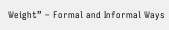Weight” – Formal and Informal Ways